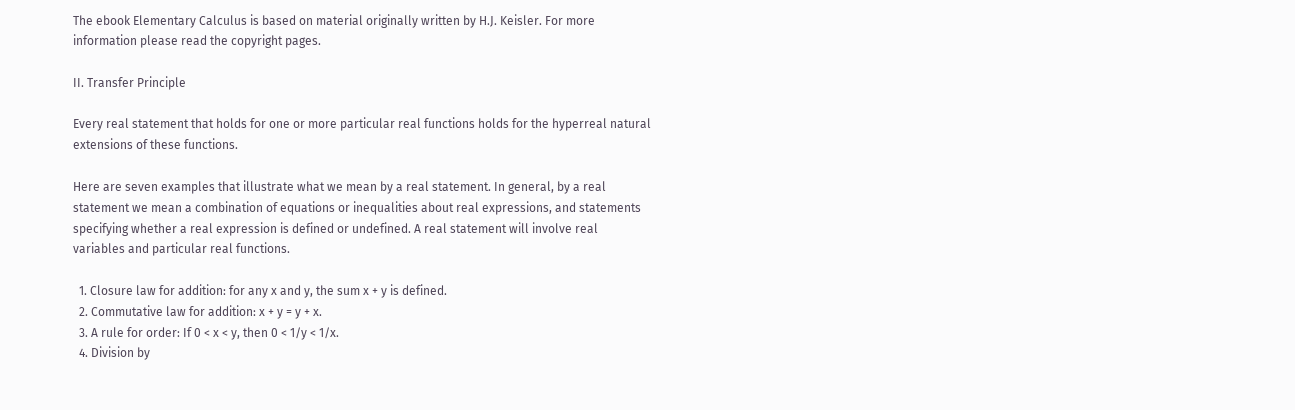The ebook Elementary Calculus is based on material originally written by H.J. Keisler. For more information please read the copyright pages.

II. Transfer Principle

Every real statement that holds for one or more particular real functions holds for the hyperreal natural extensions of these functions.

Here are seven examples that illustrate what we mean by a real statement. In general, by a real statement we mean a combination of equations or inequalities about real expressions, and statements specifying whether a real expression is defined or undefined. A real statement will involve real variables and particular real functions.

  1. Closure law for addition: for any x and y, the sum x + y is defined.
  2. Commutative law for addition: x + y = y + x.
  3. A rule for order: If 0 < x < y, then 0 < 1/y < 1/x.
  4. Division by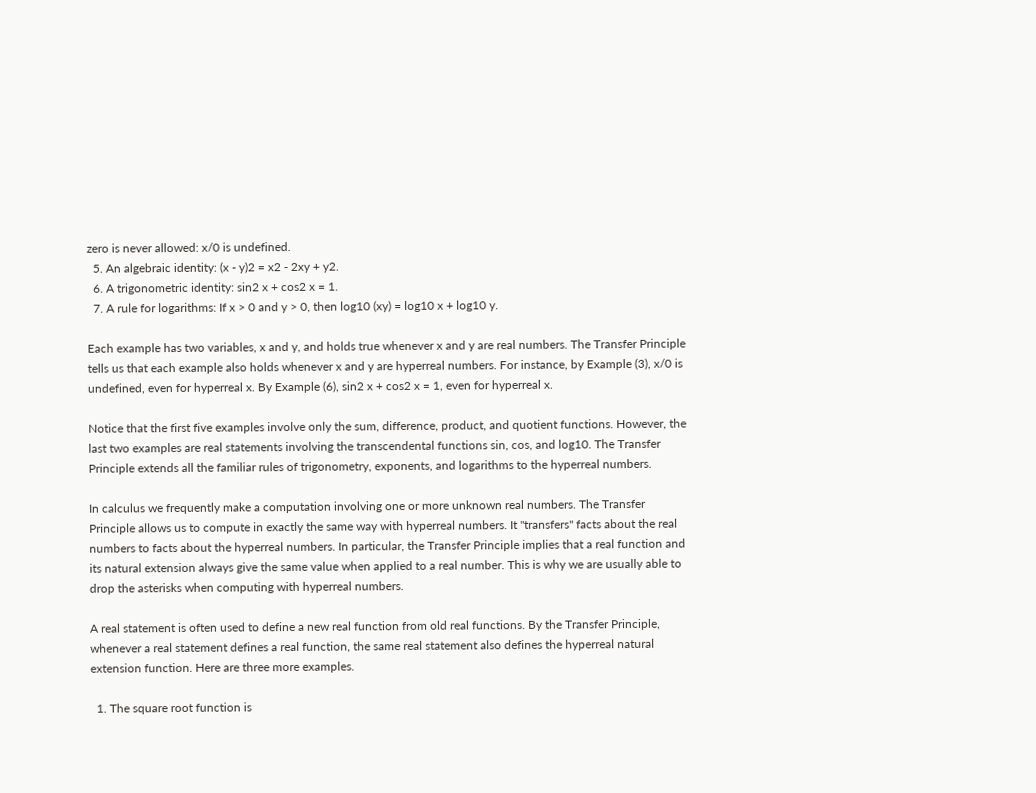zero is never allowed: x/0 is undefined.
  5. An algebraic identity: (x - y)2 = x2 - 2xy + y2.
  6. A trigonometric identity: sin2 x + cos2 x = 1.
  7. A rule for logarithms: If x > 0 and y > 0, then log10 (xy) = log10 x + log10 y.

Each example has two variables, x and y, and holds true whenever x and y are real numbers. The Transfer Principle tells us that each example also holds whenever x and y are hyperreal numbers. For instance, by Example (3), x/0 is undefined, even for hyperreal x. By Example (6), sin2 x + cos2 x = 1, even for hyperreal x.

Notice that the first five examples involve only the sum, difference, product, and quotient functions. However, the last two examples are real statements involving the transcendental functions sin, cos, and log10. The Transfer Principle extends all the familiar rules of trigonometry, exponents, and logarithms to the hyperreal numbers.

In calculus we frequently make a computation involving one or more unknown real numbers. The Transfer Principle allows us to compute in exactly the same way with hyperreal numbers. It "transfers" facts about the real numbers to facts about the hyperreal numbers. In particular, the Transfer Principle implies that a real function and its natural extension always give the same value when applied to a real number. This is why we are usually able to drop the asterisks when computing with hyperreal numbers.

A real statement is often used to define a new real function from old real functions. By the Transfer Principle, whenever a real statement defines a real function, the same real statement also defines the hyperreal natural extension function. Here are three more examples.

  1. The square root function is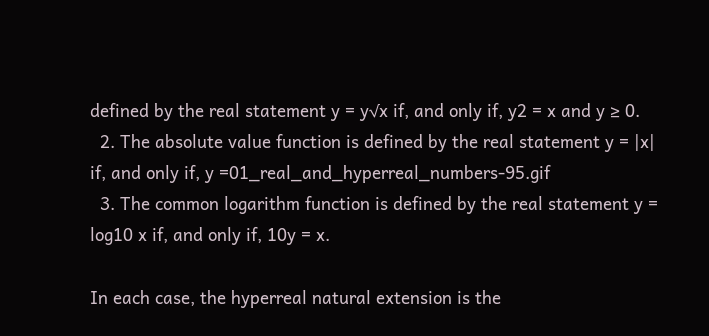defined by the real statement y = y√x if, and only if, y2 = x and y ≥ 0.
  2. The absolute value function is defined by the real statement y = |x| if, and only if, y =01_real_and_hyperreal_numbers-95.gif
  3. The common logarithm function is defined by the real statement y = log10 x if, and only if, 10y = x.

In each case, the hyperreal natural extension is the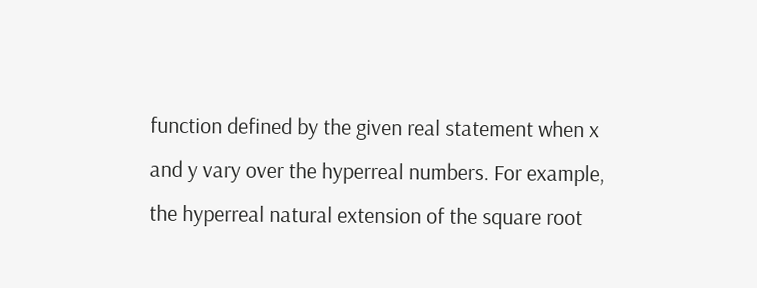function defined by the given real statement when x and y vary over the hyperreal numbers. For example, the hyperreal natural extension of the square root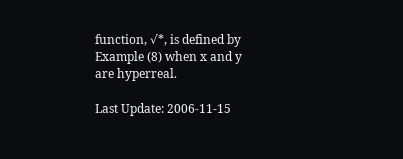function, √*, is defined by Example (8) when x and y are hyperreal.

Last Update: 2006-11-15